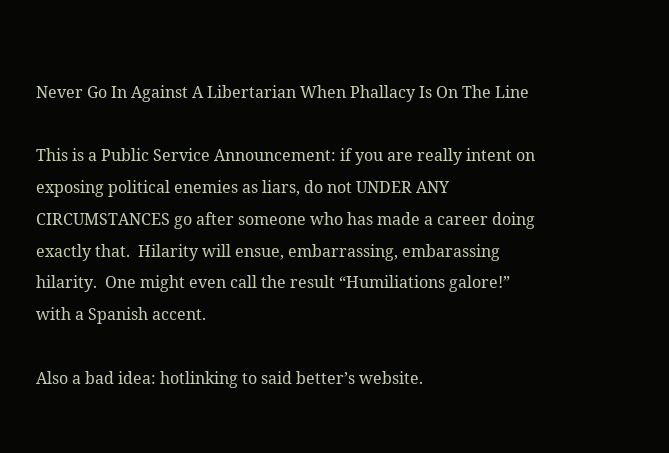Never Go In Against A Libertarian When Phallacy Is On The Line

This is a Public Service Announcement: if you are really intent on exposing political enemies as liars, do not UNDER ANY CIRCUMSTANCES go after someone who has made a career doing exactly that.  Hilarity will ensue, embarrassing, embarassing hilarity.  One might even call the result “Humiliations galore!” with a Spanish accent.

Also a bad idea: hotlinking to said better’s website.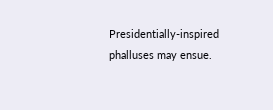Presidentially-inspired phalluses may ensue.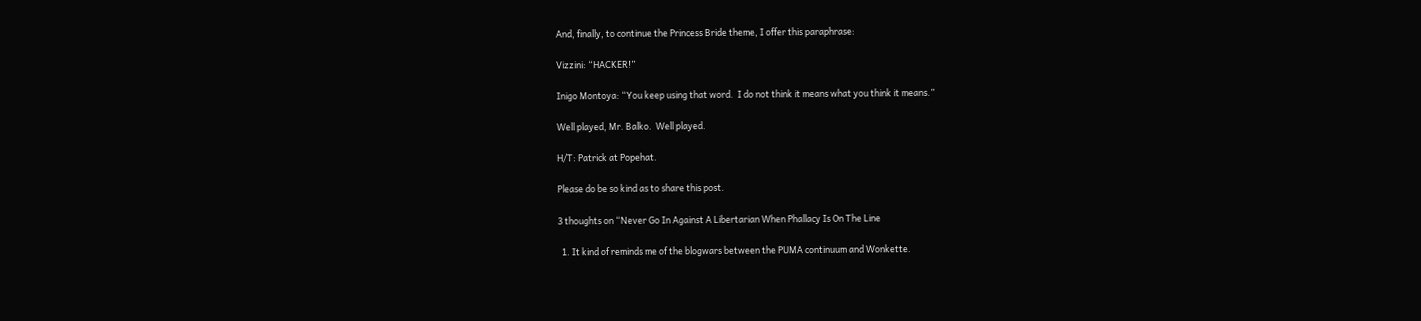And, finally, to continue the Princess Bride theme, I offer this paraphrase:

Vizzini: “HACKER!”

Inigo Montoya: “You keep using that word.  I do not think it means what you think it means.”

Well played, Mr. Balko.  Well played.

H/T: Patrick at Popehat.

Please do be so kind as to share this post.

3 thoughts on “Never Go In Against A Libertarian When Phallacy Is On The Line

  1. It kind of reminds me of the blogwars between the PUMA continuum and Wonkette.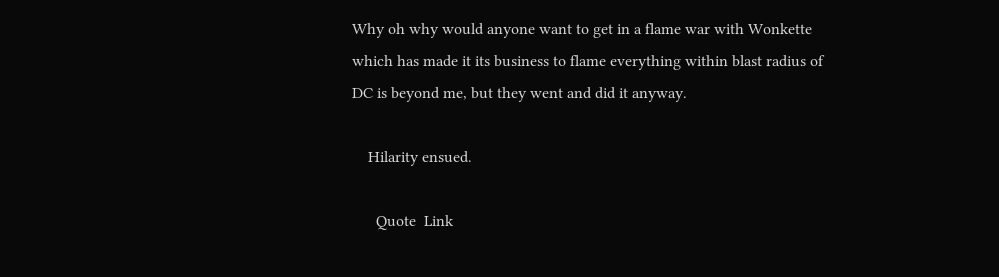Why oh why would anyone want to get in a flame war with Wonkette which has made it its business to flame everything within blast radius of DC is beyond me, but they went and did it anyway.

    Hilarity ensued.

      Quote  Link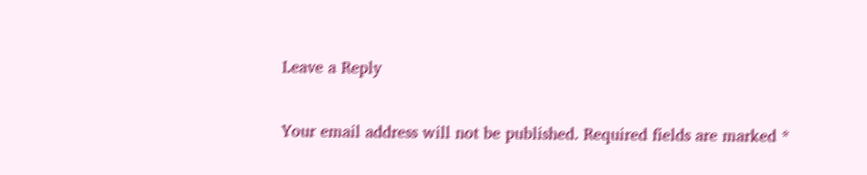Leave a Reply

Your email address will not be published. Required fields are marked *